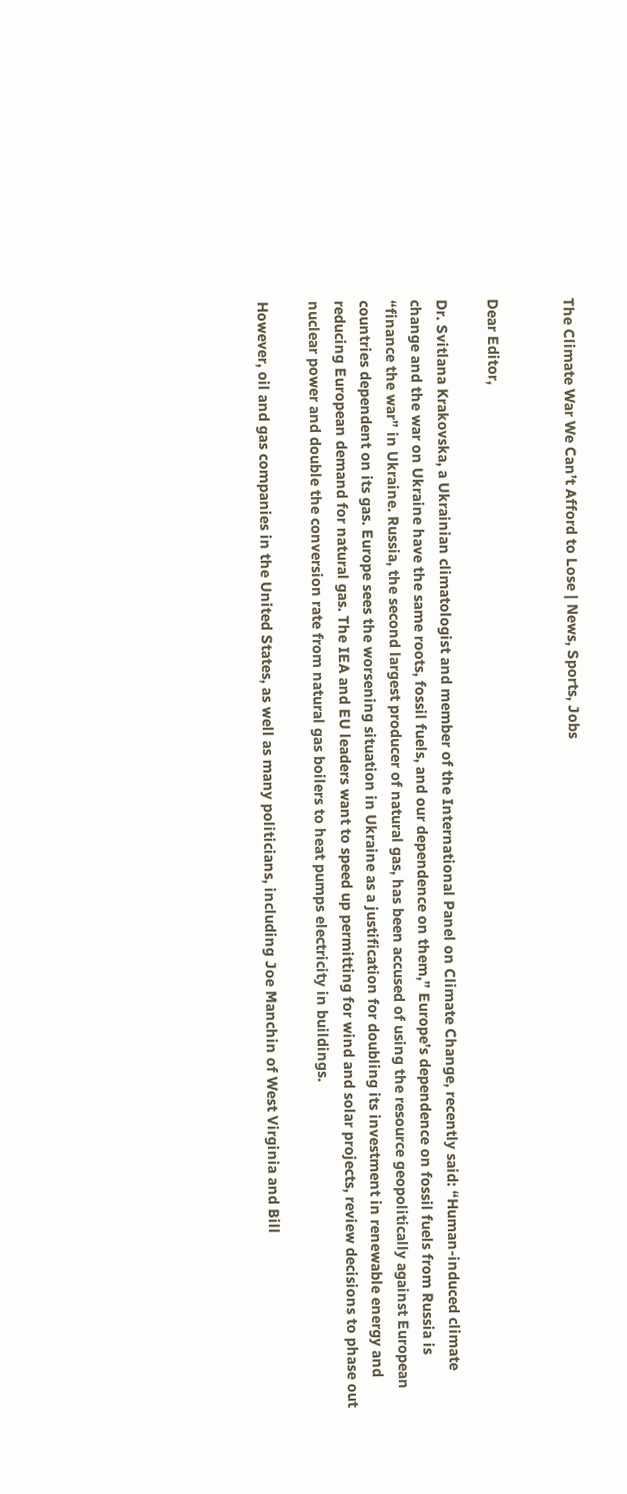The Climate War We Can’t Afford to Lose | News, Sports, Jobs


Dear Editor,

Dr. Svitlana Krakovska, a Ukrainian climatologist and member of the International Panel on Climate Change, recently said: “Human-induced climate change and the war on Ukraine have the same roots, fossil fuels, and our dependence on them,” Europe’s dependence on fossil fuels from Russia is “finance the war” in Ukraine. Russia, the second largest producer of natural gas, has been accused of using the resource geopolitically against European countries dependent on its gas. Europe sees the worsening situation in Ukraine as a justification for doubling its investment in renewable energy and reducing European demand for natural gas. The IEA and EU leaders want to speed up permitting for wind and solar projects, review decisions to phase out nuclear power and double the conversion rate from natural gas boilers to heat pumps electricity in buildings.

However, oil and gas companies in the United States, as well as many politicians, including Joe Manchin of West Virginia and Bill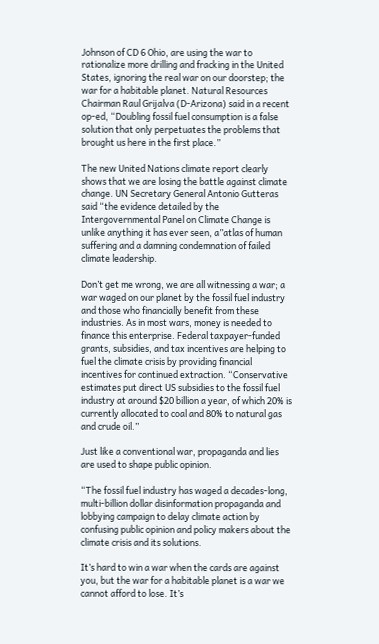Johnson of CD 6 Ohio, are using the war to rationalize more drilling and fracking in the United States, ignoring the real war on our doorstep; the war for a habitable planet. Natural Resources Chairman Raul Grijalva (D-Arizona) said in a recent op-ed, “Doubling fossil fuel consumption is a false solution that only perpetuates the problems that brought us here in the first place.”

The new United Nations climate report clearly shows that we are losing the battle against climate change. UN Secretary General Antonio Gutteras said “the evidence detailed by the Intergovernmental Panel on Climate Change is unlike anything it has ever seen, a”atlas of human suffering and a damning condemnation of failed climate leadership.

Don’t get me wrong, we are all witnessing a war; a war waged on our planet by the fossil fuel industry and those who financially benefit from these industries. As in most wars, money is needed to finance this enterprise. Federal taxpayer-funded grants, subsidies, and tax incentives are helping to fuel the climate crisis by providing financial incentives for continued extraction. “Conservative estimates put direct US subsidies to the fossil fuel industry at around $20 billion a year, of which 20% is currently allocated to coal and 80% to natural gas and crude oil.”

Just like a conventional war, propaganda and lies are used to shape public opinion.

“The fossil fuel industry has waged a decades-long, multi-billion dollar disinformation propaganda and lobbying campaign to delay climate action by confusing public opinion and policy makers about the climate crisis and its solutions.

It’s hard to win a war when the cards are against you, but the war for a habitable planet is a war we cannot afford to lose. It’s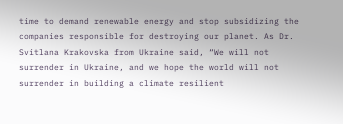time to demand renewable energy and stop subsidizing the companies responsible for destroying our planet. As Dr. Svitlana Krakovska from Ukraine said, “We will not surrender in Ukraine, and we hope the world will not surrender in building a climate resilient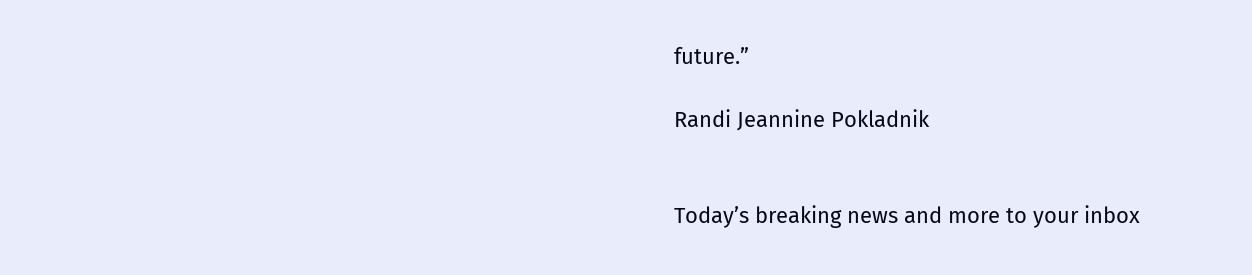future.”

Randi Jeannine Pokladnik


Today’s breaking news and more to your inbox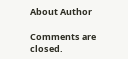About Author

Comments are closed.